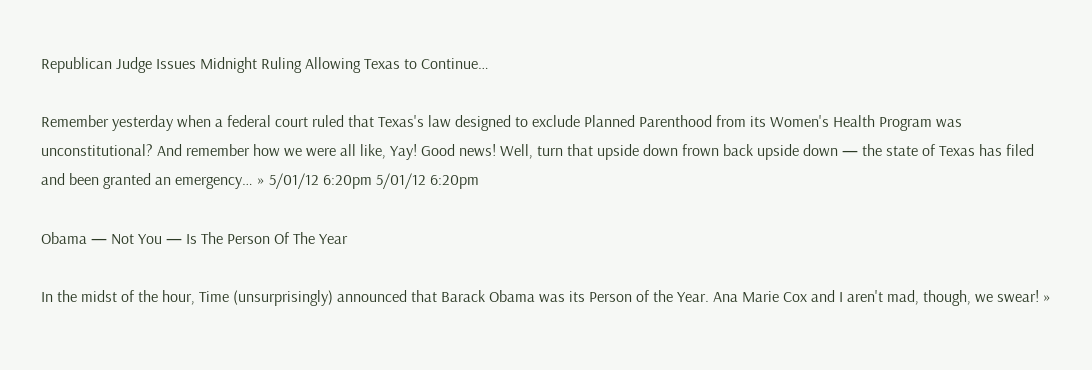Republican Judge Issues Midnight Ruling Allowing Texas to Continue…

Remember yesterday when a federal court ruled that Texas's law designed to exclude Planned Parenthood from its Women's Health Program was unconstitutional? And remember how we were all like, Yay! Good news! Well, turn that upside down frown back upside down — the state of Texas has filed and been granted an emergency… » 5/01/12 6:20pm 5/01/12 6:20pm

Obama — Not You — Is The Person Of The Year

In the midst of the hour, Time (unsurprisingly) announced that Barack Obama was its Person of the Year. Ana Marie Cox and I aren't mad, though, we swear! »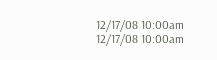12/17/08 10:00am 12/17/08 10:00am